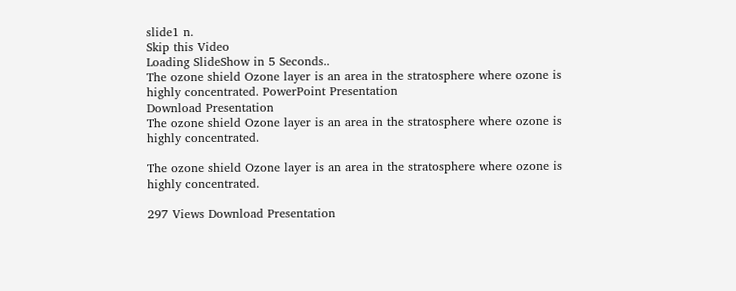slide1 n.
Skip this Video
Loading SlideShow in 5 Seconds..
The ozone shield Ozone layer is an area in the stratosphere where ozone is highly concentrated. PowerPoint Presentation
Download Presentation
The ozone shield Ozone layer is an area in the stratosphere where ozone is highly concentrated.

The ozone shield Ozone layer is an area in the stratosphere where ozone is highly concentrated.

297 Views Download Presentation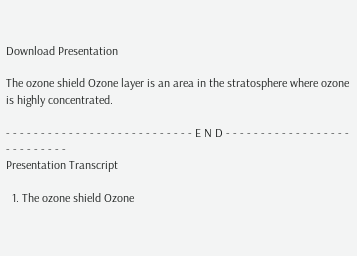Download Presentation

The ozone shield Ozone layer is an area in the stratosphere where ozone is highly concentrated.

- - - - - - - - - - - - - - - - - - - - - - - - - - - E N D - - - - - - - - - - - - - - - - - - - - - - - - - - -
Presentation Transcript

  1. The ozone shield Ozone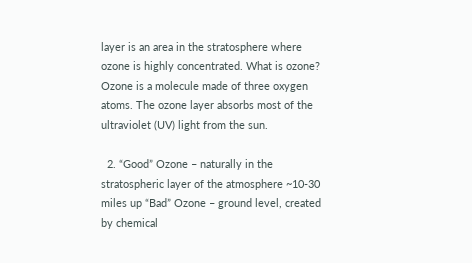layer is an area in the stratosphere where ozone is highly concentrated. What is ozone? Ozone is a molecule made of three oxygen atoms. The ozone layer absorbs most of the ultraviolet (UV) light from the sun.

  2. “Good” Ozone – naturally in the stratospheric layer of the atmosphere ~10-30 miles up “Bad” Ozone – ground level, created by chemical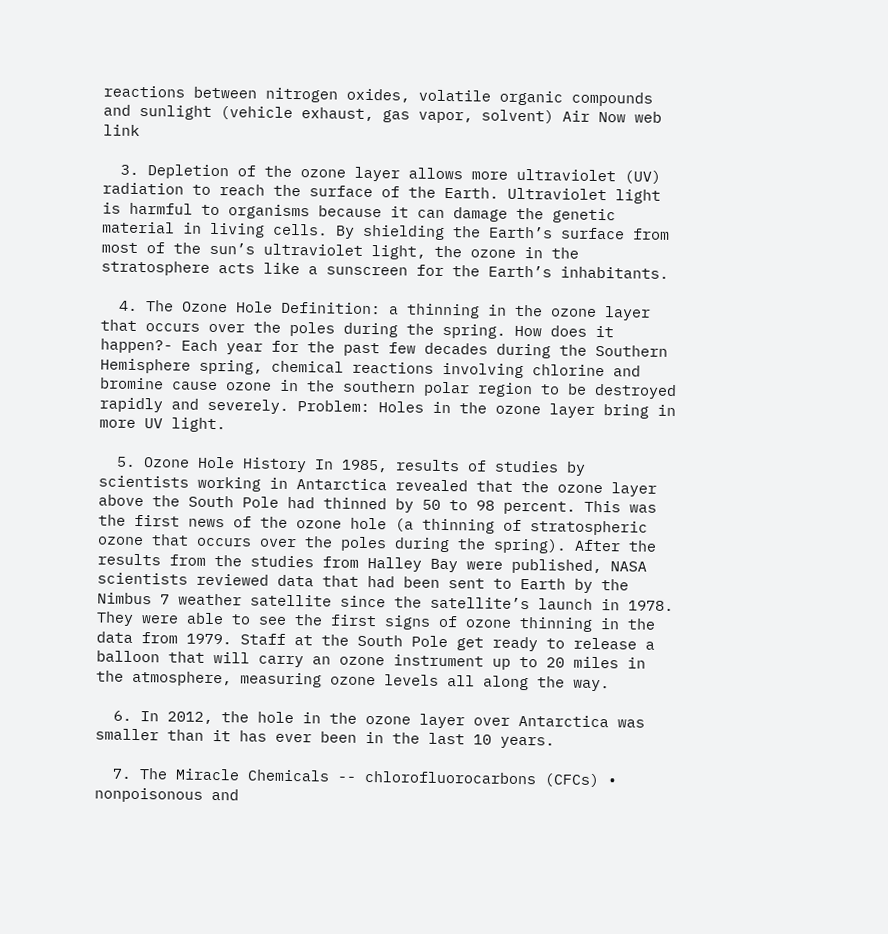reactions between nitrogen oxides, volatile organic compounds and sunlight (vehicle exhaust, gas vapor, solvent) Air Now web link

  3. Depletion of the ozone layer allows more ultraviolet (UV) radiation to reach the surface of the Earth. Ultraviolet light is harmful to organisms because it can damage the genetic material in living cells. By shielding the Earth’s surface from most of the sun’s ultraviolet light, the ozone in the stratosphere acts like a sunscreen for the Earth’s inhabitants.

  4. The Ozone Hole Definition: a thinning in the ozone layer that occurs over the poles during the spring. How does it happen?- Each year for the past few decades during the Southern Hemisphere spring, chemical reactions involving chlorine and bromine cause ozone in the southern polar region to be destroyed rapidly and severely. Problem: Holes in the ozone layer bring in more UV light.

  5. Ozone Hole History In 1985, results of studies by scientists working in Antarctica revealed that the ozone layer above the South Pole had thinned by 50 to 98 percent. This was the first news of the ozone hole (a thinning of stratospheric ozone that occurs over the poles during the spring). After the results from the studies from Halley Bay were published, NASA scientists reviewed data that had been sent to Earth by the Nimbus 7 weather satellite since the satellite’s launch in 1978. They were able to see the first signs of ozone thinning in the data from 1979. Staff at the South Pole get ready to release a balloon that will carry an ozone instrument up to 20 miles in the atmosphere, measuring ozone levels all along the way.

  6. In 2012, the hole in the ozone layer over Antarctica was smaller than it has ever been in the last 10 years.

  7. The Miracle Chemicals -- chlorofluorocarbons (CFCs) • nonpoisonous and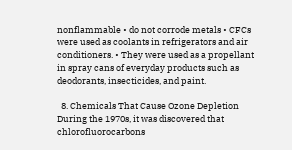nonflammable • do not corrode metals • CFCs were used as coolants in refrigerators and air conditioners. • They were used as a propellant in spray cans of everyday products such as deodorants, insecticides, and paint.

  8. Chemicals That Cause Ozone Depletion During the 1970s, it was discovered that chlorofluorocarbons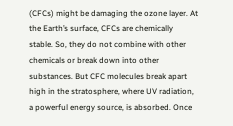(CFCs) might be damaging the ozone layer. At the Earth’s surface, CFCs are chemically stable. So, they do not combine with other chemicals or break down into other substances. But CFC molecules break apart high in the stratosphere, where UV radiation, a powerful energy source, is absorbed. Once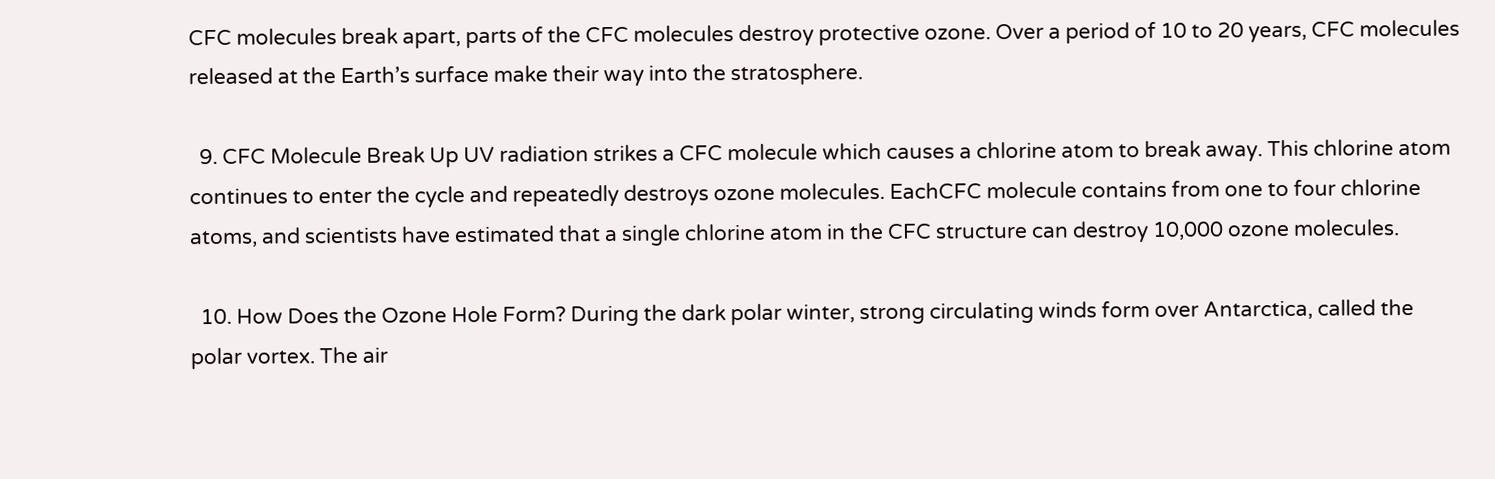CFC molecules break apart, parts of the CFC molecules destroy protective ozone. Over a period of 10 to 20 years, CFC molecules released at the Earth’s surface make their way into the stratosphere.

  9. CFC Molecule Break Up UV radiation strikes a CFC molecule which causes a chlorine atom to break away. This chlorine atom continues to enter the cycle and repeatedly destroys ozone molecules. EachCFC molecule contains from one to four chlorine atoms, and scientists have estimated that a single chlorine atom in the CFC structure can destroy 10,000 ozone molecules.

  10. How Does the Ozone Hole Form? During the dark polar winter, strong circulating winds form over Antarctica, called the polar vortex. The air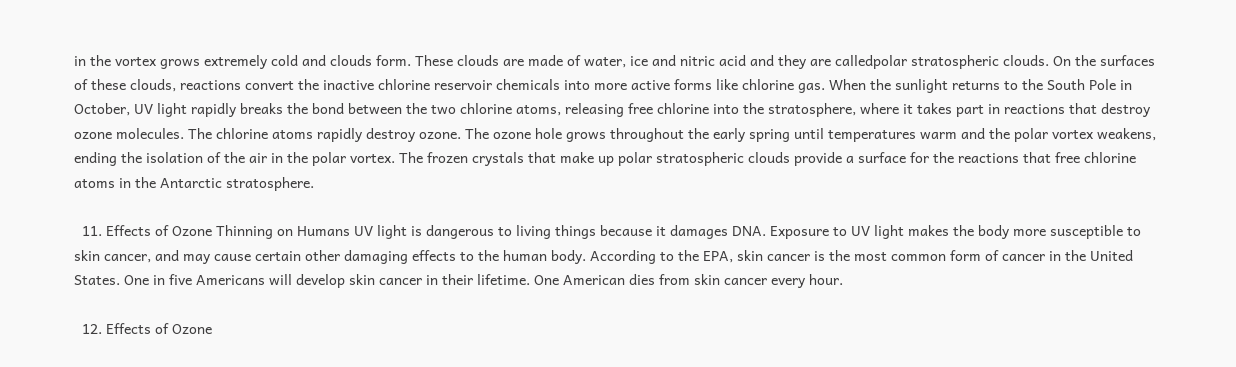in the vortex grows extremely cold and clouds form. These clouds are made of water, ice and nitric acid and they are calledpolar stratospheric clouds. On the surfaces of these clouds, reactions convert the inactive chlorine reservoir chemicals into more active forms like chlorine gas. When the sunlight returns to the South Pole in October, UV light rapidly breaks the bond between the two chlorine atoms, releasing free chlorine into the stratosphere, where it takes part in reactions that destroy ozone molecules. The chlorine atoms rapidly destroy ozone. The ozone hole grows throughout the early spring until temperatures warm and the polar vortex weakens, ending the isolation of the air in the polar vortex. The frozen crystals that make up polar stratospheric clouds provide a surface for the reactions that free chlorine atoms in the Antarctic stratosphere.

  11. Effects of Ozone Thinning on Humans UV light is dangerous to living things because it damages DNA. Exposure to UV light makes the body more susceptible to skin cancer, and may cause certain other damaging effects to the human body. According to the EPA, skin cancer is the most common form of cancer in the United States. One in five Americans will develop skin cancer in their lifetime. One American dies from skin cancer every hour.

  12. Effects of Ozone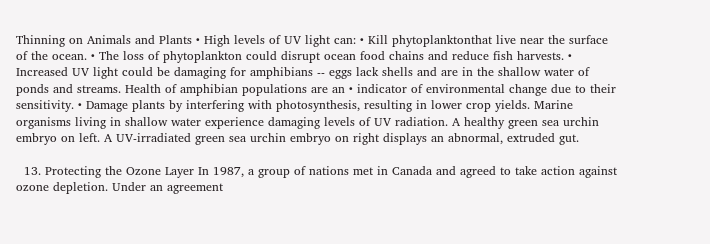Thinning on Animals and Plants • High levels of UV light can: • Kill phytoplanktonthat live near the surface of the ocean. • The loss of phytoplankton could disrupt ocean food chains and reduce fish harvests. • Increased UV light could be damaging for amphibians -- eggs lack shells and are in the shallow water of ponds and streams. Health of amphibian populations are an • indicator of environmental change due to their sensitivity. • Damage plants by interfering with photosynthesis, resulting in lower crop yields. Marine organisms living in shallow water experience damaging levels of UV radiation. A healthy green sea urchin embryo on left. A UV-irradiated green sea urchin embryo on right displays an abnormal, extruded gut.

  13. Protecting the Ozone Layer In 1987, a group of nations met in Canada and agreed to take action against ozone depletion. Under an agreement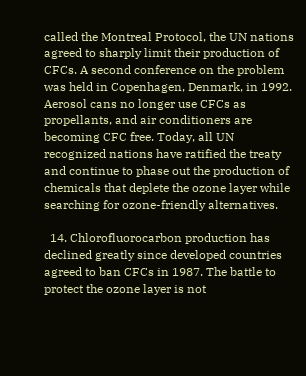called the Montreal Protocol, the UN nations agreed to sharply limit their production of CFCs. A second conference on the problem was held in Copenhagen, Denmark, in 1992. Aerosol cans no longer use CFCs as propellants, and air conditioners are becoming CFC free. Today, all UN recognized nations have ratified the treaty and continue to phase out the production of chemicals that deplete the ozone layer while searching for ozone-friendly alternatives.

  14. Chlorofluorocarbon production has declined greatly since developed countries agreed to ban CFCs in 1987. The battle to protect the ozone layer is not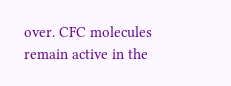over. CFC molecules remain active in the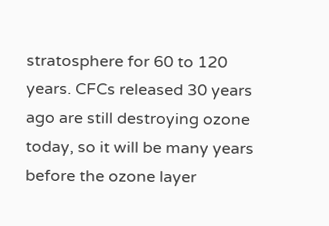stratosphere for 60 to 120 years. CFCs released 30 years ago are still destroying ozone today, so it will be many years before the ozone layer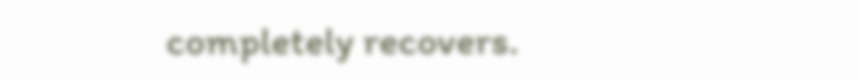completely recovers.